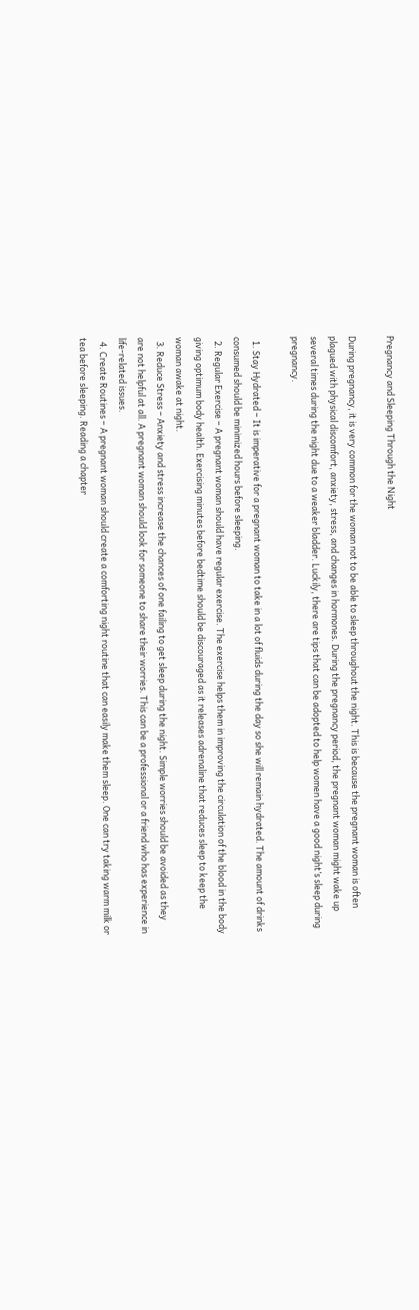Pregnancy and Sleeping Through the Night

During pregnancy, it is very common for the woman not to be able to sleep throughout the night. This is because the pregnant woman is often plagued with physical discomfort, anxiety, stress, and changes in hormones. During the pregnancy period, the pregnant woman might wake up several times during the night due to a weaker bladder. Luckily, there are tips that can be adopted to help women have a good night’s sleep during pregnancy.

  1. Stay Hydrated – It is imperative for a pregnant woman to take in a lot of fluids during the day so she will remain hydrated. The amount of drinks consumed should be minimized hours before sleeping.
  2. Regular Exercise – A pregnant woman should have regular exercise. The exercise helps them in improving the circulation of the blood in the body giving optimum body health. Exercising minutes before bedtime should be discouraged as it releases adrenaline that reduces sleep to keep the woman awake at night.
  3. Reduce Stress – Anxiety and stress increase the chances of one failing to get sleep during the night. Simple worries should be avoided as they are not helpful at all. A pregnant woman should look for someone to share their worries. This can be a professional or a friend who has experience in life-related issues.
  4. Create Routines – A pregnant woman should create a comforting night routine that can easily make them sleep. One can try taking warm milk or tea before sleeping. Reading a chapter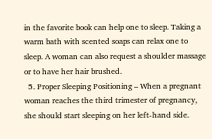in the favorite book can help one to sleep. Taking a warm bath with scented soaps can relax one to sleep. A woman can also request a shoulder massage or to have her hair brushed.
  5. Proper Sleeping Positioning – When a pregnant woman reaches the third trimester of pregnancy, she should start sleeping on her left-hand side.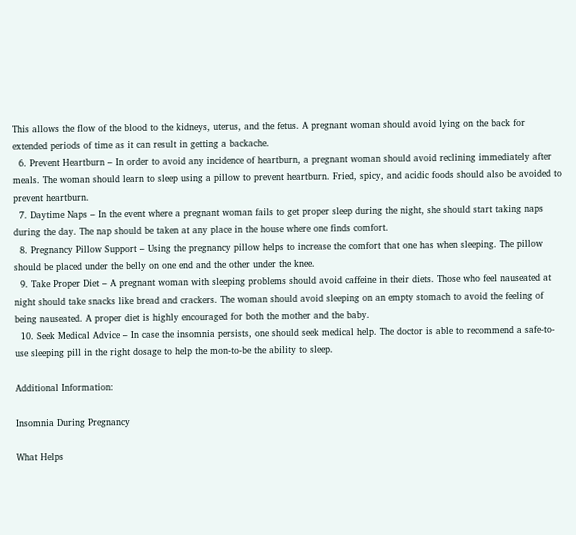This allows the flow of the blood to the kidneys, uterus, and the fetus. A pregnant woman should avoid lying on the back for extended periods of time as it can result in getting a backache.
  6. Prevent Heartburn – In order to avoid any incidence of heartburn, a pregnant woman should avoid reclining immediately after meals. The woman should learn to sleep using a pillow to prevent heartburn. Fried, spicy, and acidic foods should also be avoided to prevent heartburn.
  7. Daytime Naps – In the event where a pregnant woman fails to get proper sleep during the night, she should start taking naps during the day. The nap should be taken at any place in the house where one finds comfort.
  8. Pregnancy Pillow Support – Using the pregnancy pillow helps to increase the comfort that one has when sleeping. The pillow should be placed under the belly on one end and the other under the knee.
  9. Take Proper Diet – A pregnant woman with sleeping problems should avoid caffeine in their diets. Those who feel nauseated at night should take snacks like bread and crackers. The woman should avoid sleeping on an empty stomach to avoid the feeling of being nauseated. A proper diet is highly encouraged for both the mother and the baby.
  10. Seek Medical Advice – In case the insomnia persists, one should seek medical help. The doctor is able to recommend a safe-to-use sleeping pill in the right dosage to help the mon-to-be the ability to sleep.

Additional Information:

Insomnia During Pregnancy

What Helps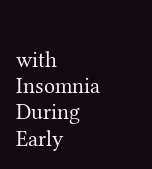with Insomnia During Early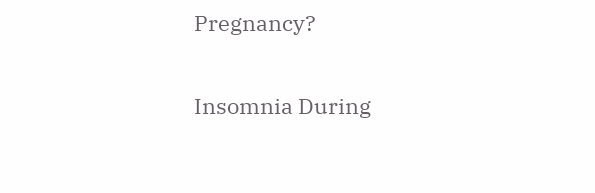Pregnancy?

Insomnia During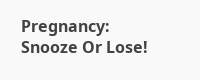Pregnancy: Snooze Or Lose!